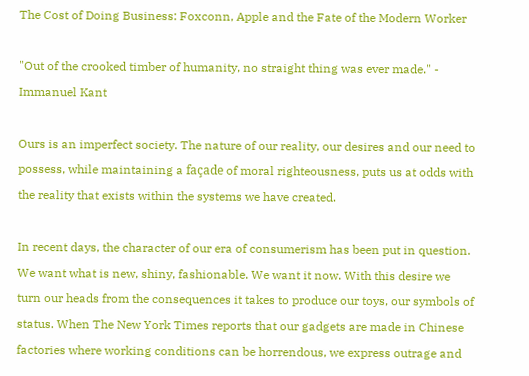The Cost of Doing Business: Foxconn, Apple and the Fate of the Modern Worker

"Out of the crooked timber of humanity, no straight thing was ever made." - Immanuel Kant

Ours is an imperfect society. The nature of our reality, our desires and our need to possess, while maintaining a façade of moral righteousness, puts us at odds with the reality that exists within the systems we have created.

In recent days, the character of our era of consumerism has been put in question. We want what is new, shiny, fashionable. We want it now. With this desire we turn our heads from the consequences it takes to produce our toys, our symbols of status. When The New York Times reports that our gadgets are made in Chinese factories where working conditions can be horrendous, we express outrage and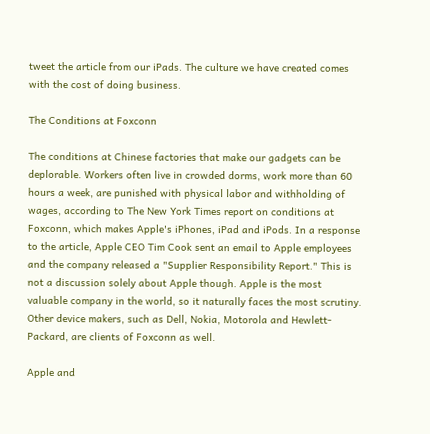tweet the article from our iPads. The culture we have created comes with the cost of doing business.

The Conditions at Foxconn

The conditions at Chinese factories that make our gadgets can be deplorable. Workers often live in crowded dorms, work more than 60 hours a week, are punished with physical labor and withholding of wages, according to The New York Times report on conditions at Foxconn, which makes Apple's iPhones, iPad and iPods. In a response to the article, Apple CEO Tim Cook sent an email to Apple employees and the company released a "Supplier Responsibility Report." This is not a discussion solely about Apple though. Apple is the most valuable company in the world, so it naturally faces the most scrutiny. Other device makers, such as Dell, Nokia, Motorola and Hewlett-Packard, are clients of Foxconn as well.

Apple and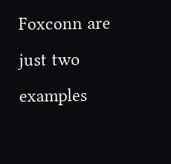Foxconn are just two examples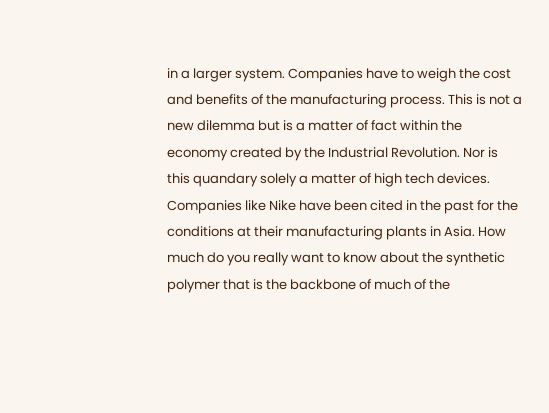in a larger system. Companies have to weigh the cost and benefits of the manufacturing process. This is not a new dilemma but is a matter of fact within the economy created by the Industrial Revolution. Nor is this quandary solely a matter of high tech devices. Companies like Nike have been cited in the past for the conditions at their manufacturing plants in Asia. How much do you really want to know about the synthetic polymer that is the backbone of much of the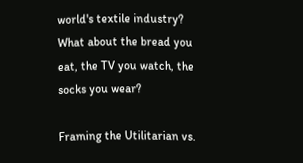world's textile industry? What about the bread you eat, the TV you watch, the socks you wear?

Framing the Utilitarian vs.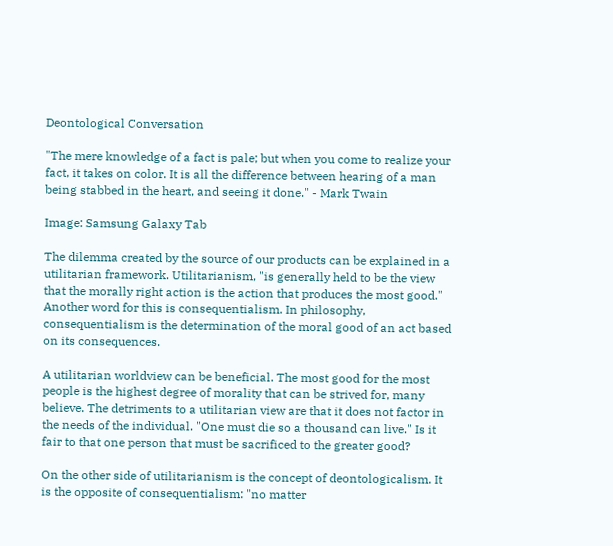Deontological Conversation

"The mere knowledge of a fact is pale; but when you come to realize your fact, it takes on color. It is all the difference between hearing of a man being stabbed in the heart, and seeing it done." - Mark Twain

Image: Samsung Galaxy Tab

The dilemma created by the source of our products can be explained in a utilitarian framework. Utilitarianism, "is generally held to be the view that the morally right action is the action that produces the most good." Another word for this is consequentialism. In philosophy, consequentialism is the determination of the moral good of an act based on its consequences.

A utilitarian worldview can be beneficial. The most good for the most people is the highest degree of morality that can be strived for, many believe. The detriments to a utilitarian view are that it does not factor in the needs of the individual. "One must die so a thousand can live." Is it fair to that one person that must be sacrificed to the greater good?

On the other side of utilitarianism is the concept of deontologicalism. It is the opposite of consequentialism: "no matter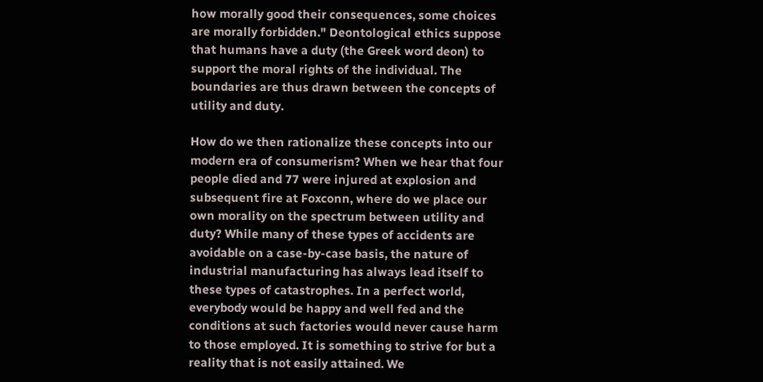how morally good their consequences, some choices are morally forbidden." Deontological ethics suppose that humans have a duty (the Greek word deon) to support the moral rights of the individual. The boundaries are thus drawn between the concepts of utility and duty.

How do we then rationalize these concepts into our modern era of consumerism? When we hear that four people died and 77 were injured at explosion and subsequent fire at Foxconn, where do we place our own morality on the spectrum between utility and duty? While many of these types of accidents are avoidable on a case-by-case basis, the nature of industrial manufacturing has always lead itself to these types of catastrophes. In a perfect world, everybody would be happy and well fed and the conditions at such factories would never cause harm to those employed. It is something to strive for but a reality that is not easily attained. We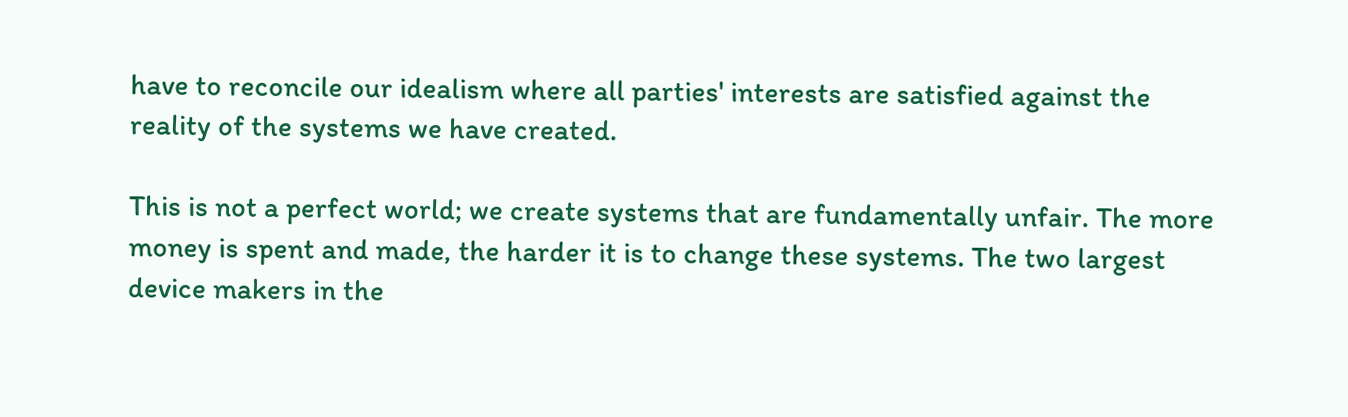have to reconcile our idealism where all parties' interests are satisfied against the reality of the systems we have created.

This is not a perfect world; we create systems that are fundamentally unfair. The more money is spent and made, the harder it is to change these systems. The two largest device makers in the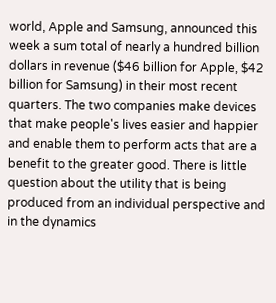world, Apple and Samsung, announced this week a sum total of nearly a hundred billion dollars in revenue ($46 billion for Apple, $42 billion for Samsung) in their most recent quarters. The two companies make devices that make people's lives easier and happier and enable them to perform acts that are a benefit to the greater good. There is little question about the utility that is being produced from an individual perspective and in the dynamics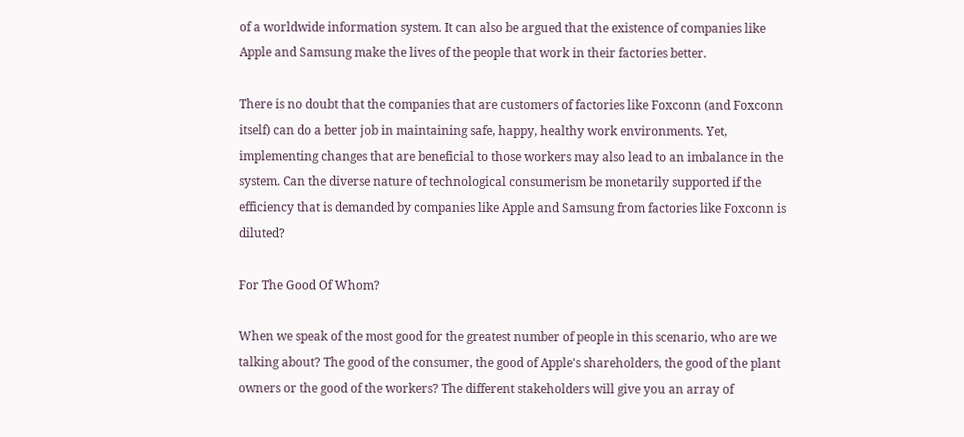of a worldwide information system. It can also be argued that the existence of companies like Apple and Samsung make the lives of the people that work in their factories better.

There is no doubt that the companies that are customers of factories like Foxconn (and Foxconn itself) can do a better job in maintaining safe, happy, healthy work environments. Yet, implementing changes that are beneficial to those workers may also lead to an imbalance in the system. Can the diverse nature of technological consumerism be monetarily supported if the efficiency that is demanded by companies like Apple and Samsung from factories like Foxconn is diluted?

For The Good Of Whom?

When we speak of the most good for the greatest number of people in this scenario, who are we talking about? The good of the consumer, the good of Apple's shareholders, the good of the plant owners or the good of the workers? The different stakeholders will give you an array of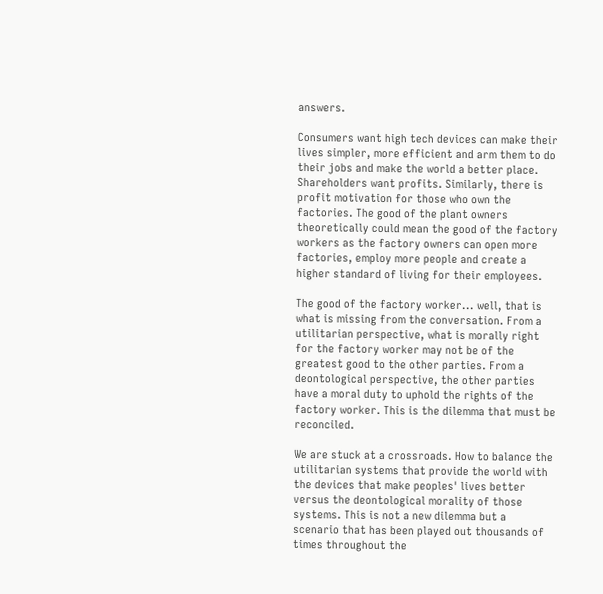answers.

Consumers want high tech devices can make their lives simpler, more efficient and arm them to do their jobs and make the world a better place. Shareholders want profits. Similarly, there is profit motivation for those who own the factories. The good of the plant owners theoretically could mean the good of the factory workers as the factory owners can open more factories, employ more people and create a higher standard of living for their employees.

The good of the factory worker... well, that is what is missing from the conversation. From a utilitarian perspective, what is morally right for the factory worker may not be of the greatest good to the other parties. From a deontological perspective, the other parties have a moral duty to uphold the rights of the factory worker. This is the dilemma that must be reconciled.

We are stuck at a crossroads. How to balance the utilitarian systems that provide the world with the devices that make peoples' lives better versus the deontological morality of those systems. This is not a new dilemma but a scenario that has been played out thousands of times throughout the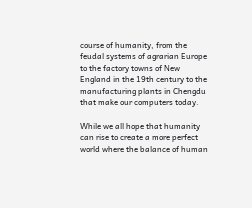course of humanity, from the feudal systems of agrarian Europe to the factory towns of New England in the 19th century to the manufacturing plants in Chengdu that make our computers today.

While we all hope that humanity can rise to create a more perfect world where the balance of human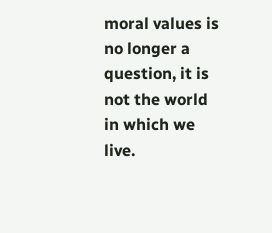moral values is no longer a question, it is not the world in which we live.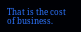That is the cost of business.